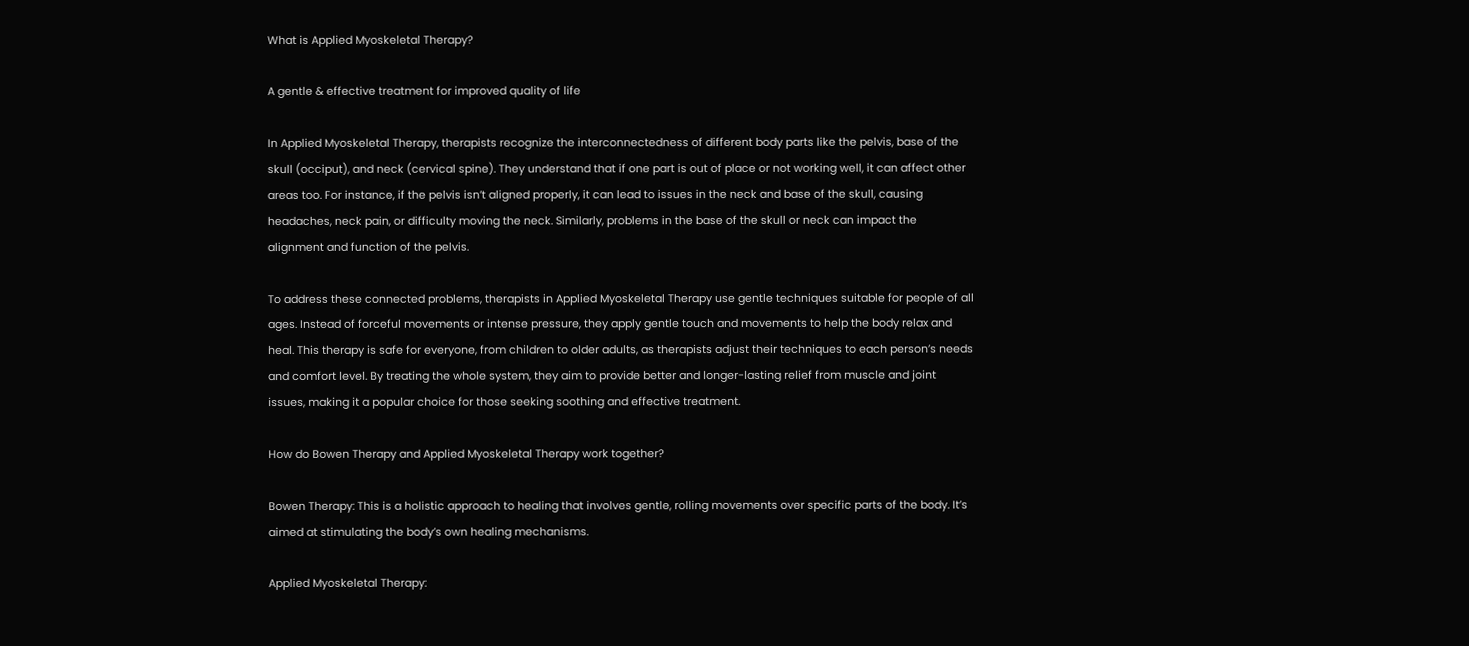What is Applied Myoskeletal Therapy?

A gentle & effective treatment for improved quality of life

In Applied Myoskeletal Therapy, therapists recognize the interconnectedness of different body parts like the pelvis, base of the skull (occiput), and neck (cervical spine). They understand that if one part is out of place or not working well, it can affect other areas too. For instance, if the pelvis isn’t aligned properly, it can lead to issues in the neck and base of the skull, causing headaches, neck pain, or difficulty moving the neck. Similarly, problems in the base of the skull or neck can impact the alignment and function of the pelvis.

To address these connected problems, therapists in Applied Myoskeletal Therapy use gentle techniques suitable for people of all ages. Instead of forceful movements or intense pressure, they apply gentle touch and movements to help the body relax and heal. This therapy is safe for everyone, from children to older adults, as therapists adjust their techniques to each person’s needs and comfort level. By treating the whole system, they aim to provide better and longer-lasting relief from muscle and joint issues, making it a popular choice for those seeking soothing and effective treatment.

How do Bowen Therapy and Applied Myoskeletal Therapy work together?

Bowen Therapy: This is a holistic approach to healing that involves gentle, rolling movements over specific parts of the body. It’s aimed at stimulating the body’s own healing mechanisms.

Applied Myoskeletal Therapy: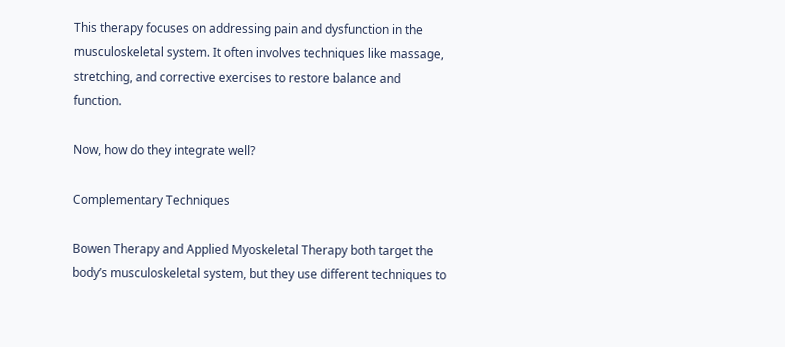This therapy focuses on addressing pain and dysfunction in the musculoskeletal system. It often involves techniques like massage, stretching, and corrective exercises to restore balance and function.

Now, how do they integrate well?

Complementary Techniques

Bowen Therapy and Applied Myoskeletal Therapy both target the body’s musculoskeletal system, but they use different techniques to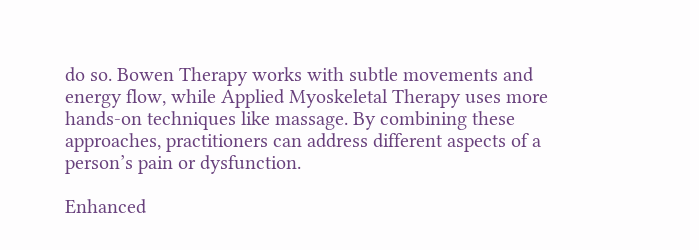do so. Bowen Therapy works with subtle movements and energy flow, while Applied Myoskeletal Therapy uses more hands-on techniques like massage. By combining these approaches, practitioners can address different aspects of a person’s pain or dysfunction.

Enhanced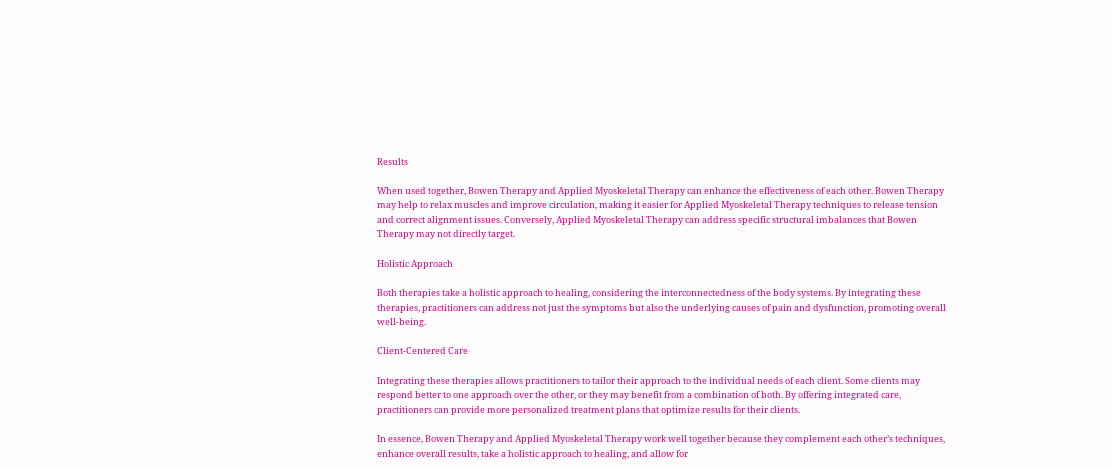Results

When used together, Bowen Therapy and Applied Myoskeletal Therapy can enhance the effectiveness of each other. Bowen Therapy may help to relax muscles and improve circulation, making it easier for Applied Myoskeletal Therapy techniques to release tension and correct alignment issues. Conversely, Applied Myoskeletal Therapy can address specific structural imbalances that Bowen Therapy may not directly target.

Holistic Approach

Both therapies take a holistic approach to healing, considering the interconnectedness of the body systems. By integrating these therapies, practitioners can address not just the symptoms but also the underlying causes of pain and dysfunction, promoting overall well-being.

Client-Centered Care

Integrating these therapies allows practitioners to tailor their approach to the individual needs of each client. Some clients may respond better to one approach over the other, or they may benefit from a combination of both. By offering integrated care, practitioners can provide more personalized treatment plans that optimize results for their clients.

In essence, Bowen Therapy and Applied Myoskeletal Therapy work well together because they complement each other’s techniques, enhance overall results, take a holistic approach to healing, and allow for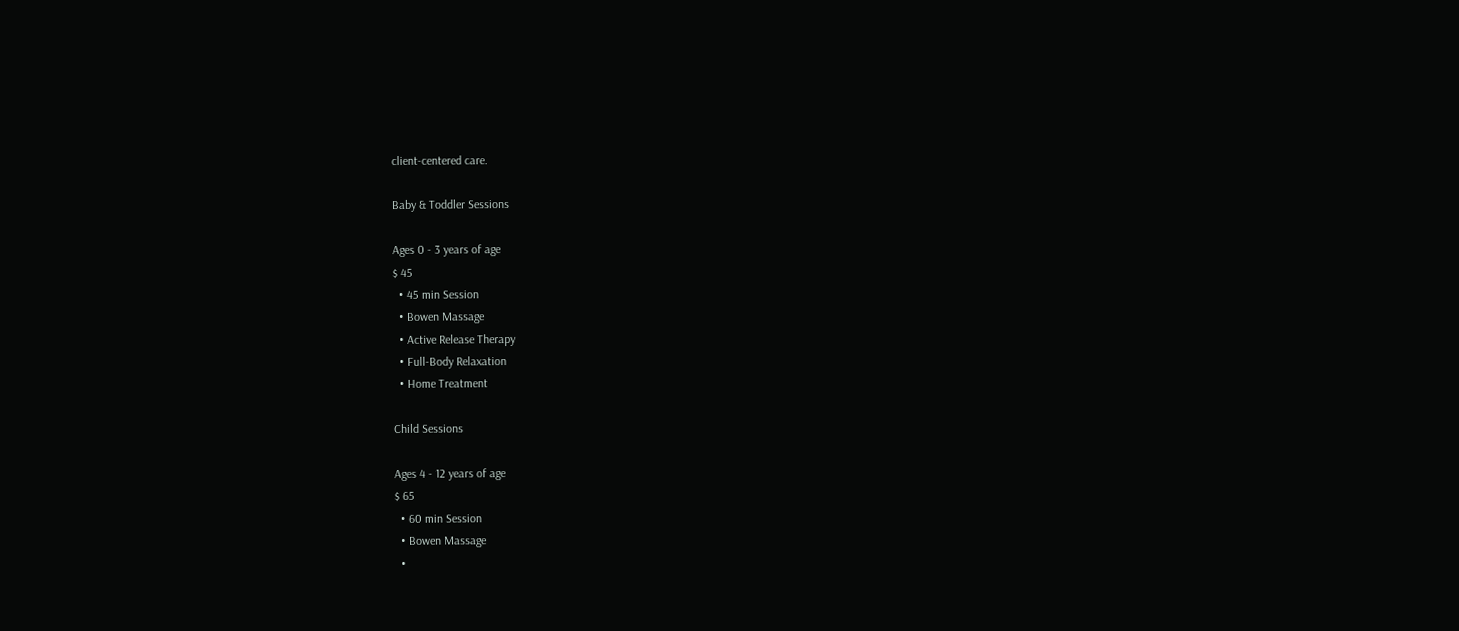client-centered care.

Baby & Toddler Sessions

Ages 0 - 3 years of age
$ 45
  • 45 min Session
  • Bowen Massage
  • Active Release Therapy
  • Full-Body Relaxation
  • Home Treatment

Child Sessions

Ages 4 - 12 years of age
$ 65
  • 60 min Session
  • Bowen Massage
  •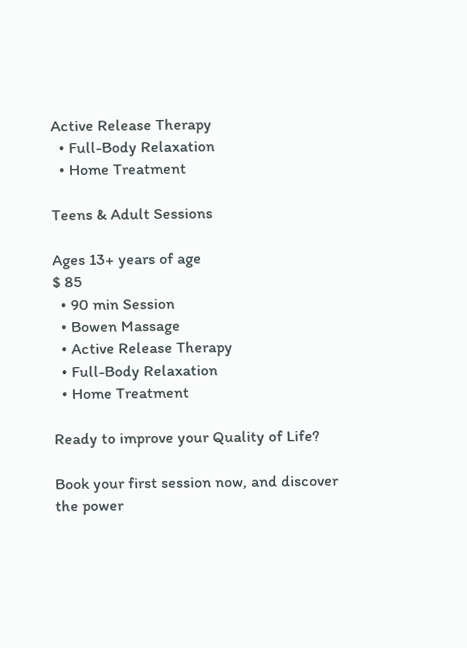Active Release Therapy
  • Full-Body Relaxation
  • Home Treatment

Teens & Adult Sessions

Ages 13+ years of age
$ 85
  • 90 min Session
  • Bowen Massage
  • Active Release Therapy
  • Full-Body Relaxation
  • Home Treatment

Ready to improve your Quality of Life?

Book your first session now, and discover the power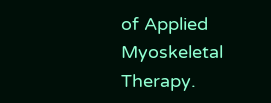of Applied Myoskeletal Therapy.